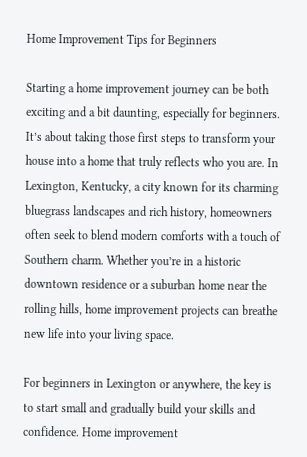Home Improvement Tips for Beginners

Starting a home improvement journey can be both exciting and a bit daunting, especially for beginners. It’s about taking those first steps to transform your house into a home that truly reflects who you are. In Lexington, Kentucky, a city known for its charming bluegrass landscapes and rich history, homeowners often seek to blend modern comforts with a touch of Southern charm. Whether you’re in a historic downtown residence or a suburban home near the rolling hills, home improvement projects can breathe new life into your living space.

For beginners in Lexington or anywhere, the key is to start small and gradually build your skills and confidence. Home improvement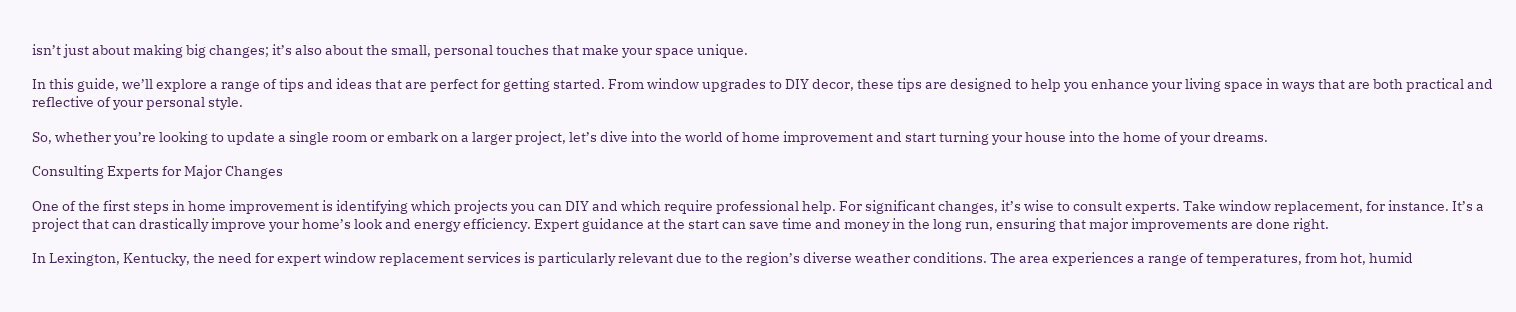isn’t just about making big changes; it’s also about the small, personal touches that make your space unique.

In this guide, we’ll explore a range of tips and ideas that are perfect for getting started. From window upgrades to DIY decor, these tips are designed to help you enhance your living space in ways that are both practical and reflective of your personal style.

So, whether you’re looking to update a single room or embark on a larger project, let’s dive into the world of home improvement and start turning your house into the home of your dreams.

Consulting Experts for Major Changes

One of the first steps in home improvement is identifying which projects you can DIY and which require professional help. For significant changes, it’s wise to consult experts. Take window replacement, for instance. It’s a project that can drastically improve your home’s look and energy efficiency. Expert guidance at the start can save time and money in the long run, ensuring that major improvements are done right.

In Lexington, Kentucky, the need for expert window replacement services is particularly relevant due to the region’s diverse weather conditions. The area experiences a range of temperatures, from hot, humid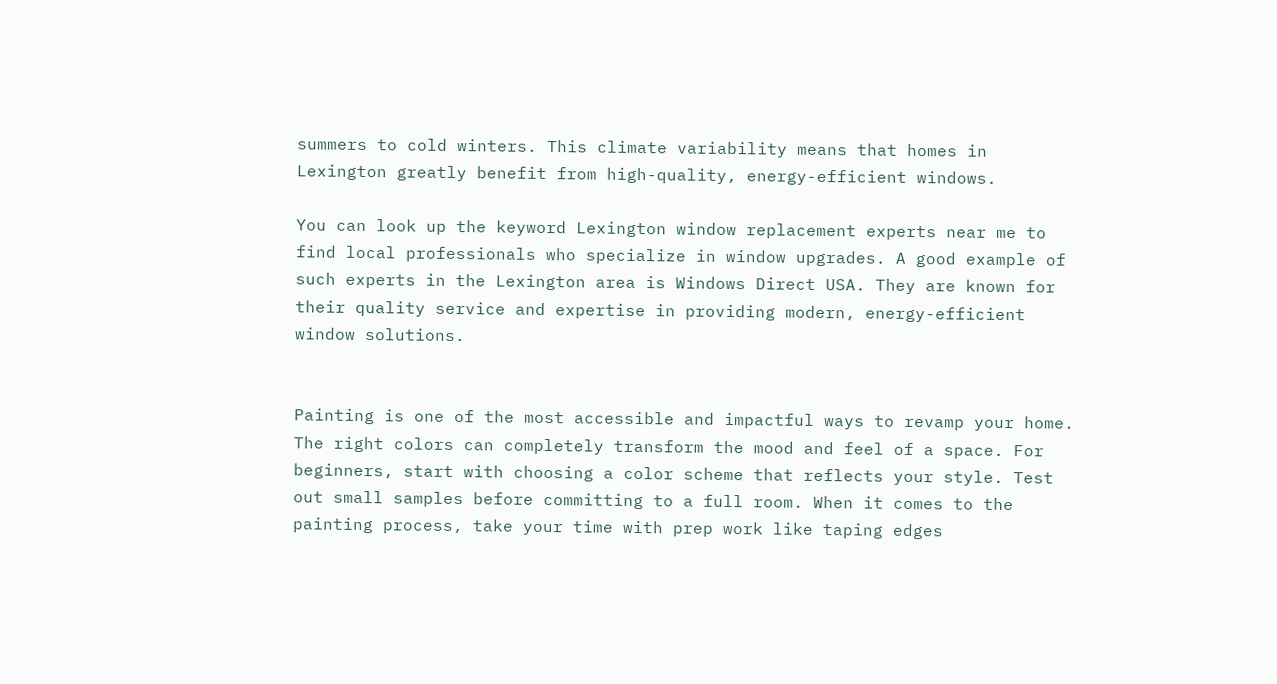summers to cold winters. This climate variability means that homes in Lexington greatly benefit from high-quality, energy-efficient windows.

You can look up the keyword Lexington window replacement experts near me to find local professionals who specialize in window upgrades. A good example of such experts in the Lexington area is Windows Direct USA. They are known for their quality service and expertise in providing modern, energy-efficient window solutions.


Painting is one of the most accessible and impactful ways to revamp your home. The right colors can completely transform the mood and feel of a space. For beginners, start with choosing a color scheme that reflects your style. Test out small samples before committing to a full room. When it comes to the painting process, take your time with prep work like taping edges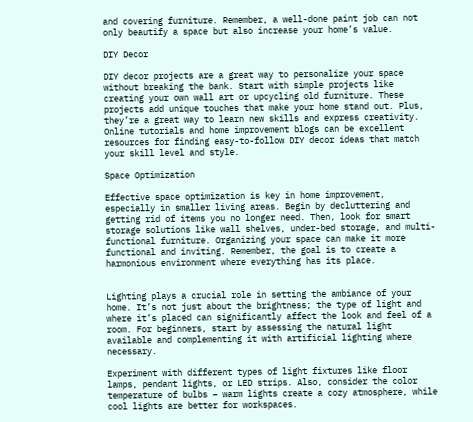and covering furniture. Remember, a well-done paint job can not only beautify a space but also increase your home’s value.

DIY Decor

DIY decor projects are a great way to personalize your space without breaking the bank. Start with simple projects like creating your own wall art or upcycling old furniture. These projects add unique touches that make your home stand out. Plus, they’re a great way to learn new skills and express creativity. Online tutorials and home improvement blogs can be excellent resources for finding easy-to-follow DIY decor ideas that match your skill level and style.

Space Optimization

Effective space optimization is key in home improvement, especially in smaller living areas. Begin by decluttering and getting rid of items you no longer need. Then, look for smart storage solutions like wall shelves, under-bed storage, and multi-functional furniture. Organizing your space can make it more functional and inviting. Remember, the goal is to create a harmonious environment where everything has its place.


Lighting plays a crucial role in setting the ambiance of your home. It’s not just about the brightness; the type of light and where it’s placed can significantly affect the look and feel of a room. For beginners, start by assessing the natural light available and complementing it with artificial lighting where necessary.

Experiment with different types of light fixtures like floor lamps, pendant lights, or LED strips. Also, consider the color temperature of bulbs – warm lights create a cozy atmosphere, while cool lights are better for workspaces.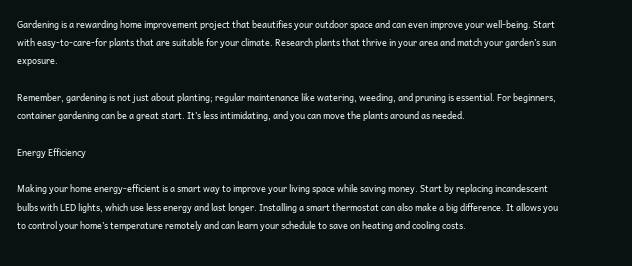Gardening is a rewarding home improvement project that beautifies your outdoor space and can even improve your well-being. Start with easy-to-care-for plants that are suitable for your climate. Research plants that thrive in your area and match your garden’s sun exposure.

Remember, gardening is not just about planting; regular maintenance like watering, weeding, and pruning is essential. For beginners, container gardening can be a great start. It’s less intimidating, and you can move the plants around as needed.

Energy Efficiency

Making your home energy-efficient is a smart way to improve your living space while saving money. Start by replacing incandescent bulbs with LED lights, which use less energy and last longer. Installing a smart thermostat can also make a big difference. It allows you to control your home’s temperature remotely and can learn your schedule to save on heating and cooling costs.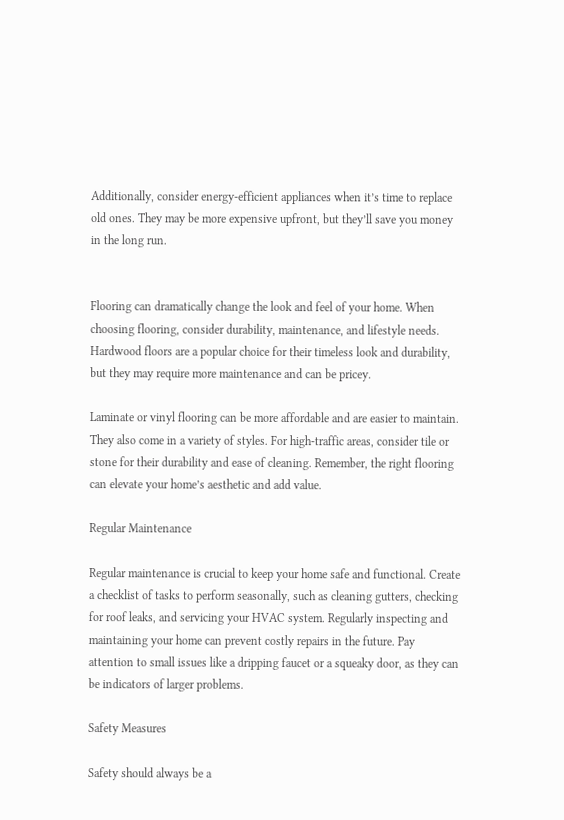Additionally, consider energy-efficient appliances when it’s time to replace old ones. They may be more expensive upfront, but they’ll save you money in the long run.


Flooring can dramatically change the look and feel of your home. When choosing flooring, consider durability, maintenance, and lifestyle needs. Hardwood floors are a popular choice for their timeless look and durability, but they may require more maintenance and can be pricey.

Laminate or vinyl flooring can be more affordable and are easier to maintain. They also come in a variety of styles. For high-traffic areas, consider tile or stone for their durability and ease of cleaning. Remember, the right flooring can elevate your home’s aesthetic and add value.

Regular Maintenance

Regular maintenance is crucial to keep your home safe and functional. Create a checklist of tasks to perform seasonally, such as cleaning gutters, checking for roof leaks, and servicing your HVAC system. Regularly inspecting and maintaining your home can prevent costly repairs in the future. Pay attention to small issues like a dripping faucet or a squeaky door, as they can be indicators of larger problems.

Safety Measures

Safety should always be a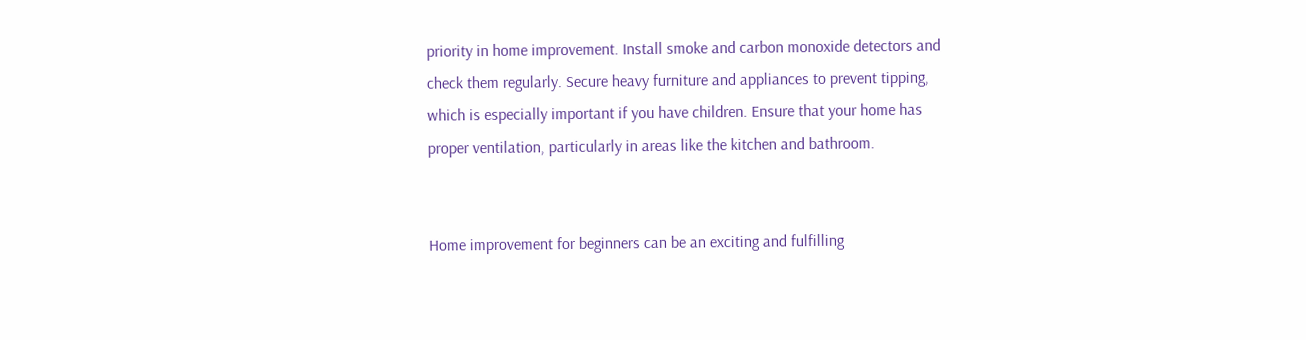priority in home improvement. Install smoke and carbon monoxide detectors and check them regularly. Secure heavy furniture and appliances to prevent tipping, which is especially important if you have children. Ensure that your home has proper ventilation, particularly in areas like the kitchen and bathroom.


Home improvement for beginners can be an exciting and fulfilling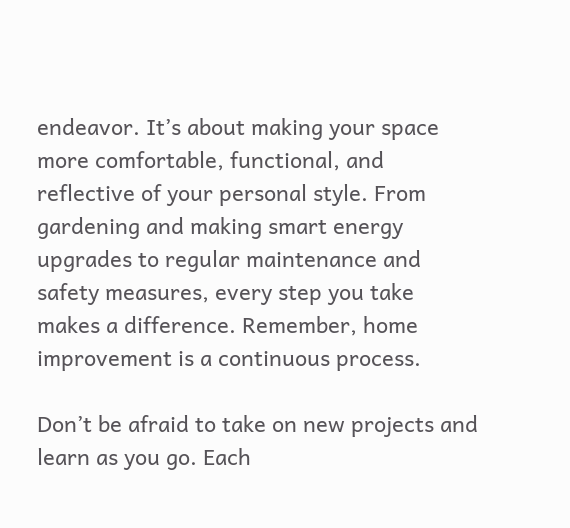endeavor. It’s about making your space more comfortable, functional, and reflective of your personal style. From gardening and making smart energy upgrades to regular maintenance and safety measures, every step you take makes a difference. Remember, home improvement is a continuous process.

Don’t be afraid to take on new projects and learn as you go. Each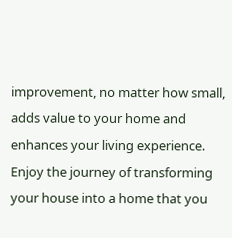improvement, no matter how small, adds value to your home and enhances your living experience. Enjoy the journey of transforming your house into a home that you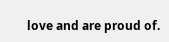love and are proud of.